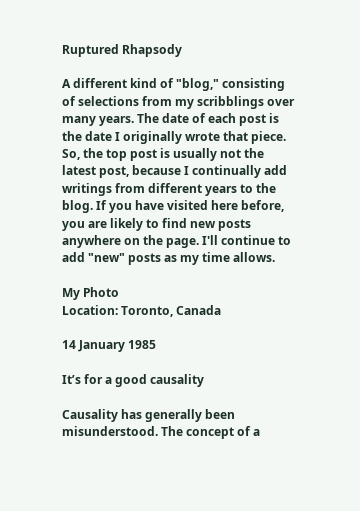Ruptured Rhapsody

A different kind of "blog," consisting of selections from my scribblings over many years. The date of each post is the date I originally wrote that piece. So, the top post is usually not the latest post, because I continually add writings from different years to the blog. If you have visited here before, you are likely to find new posts anywhere on the page. I'll continue to add "new" posts as my time allows.

My Photo
Location: Toronto, Canada

14 January 1985

It’s for a good causality

Causality has generally been misunderstood. The concept of a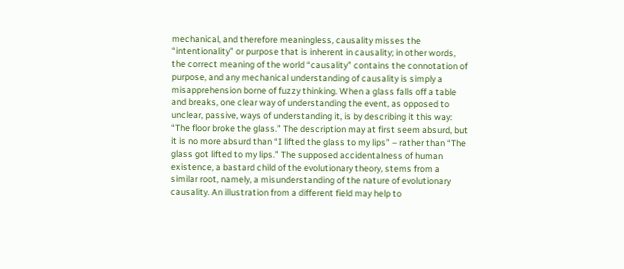mechanical, and therefore meaningless, causality misses the “intentionality” or purpose that is inherent in causality; in other words, the correct meaning of the world “causality” contains the connotation of purpose, and any mechanical understanding of causality is simply a misapprehension borne of fuzzy thinking. When a glass falls off a table and breaks, one clear way of understanding the event, as opposed to unclear, passive, ways of understanding it, is by describing it this way: “The floor broke the glass.” The description may at first seem absurd, but it is no more absurd than “I lifted the glass to my lips” – rather than “The glass got lifted to my lips.” The supposed accidentalness of human existence, a bastard child of the evolutionary theory, stems from a similar root, namely, a misunderstanding of the nature of evolutionary causality. An illustration from a different field may help to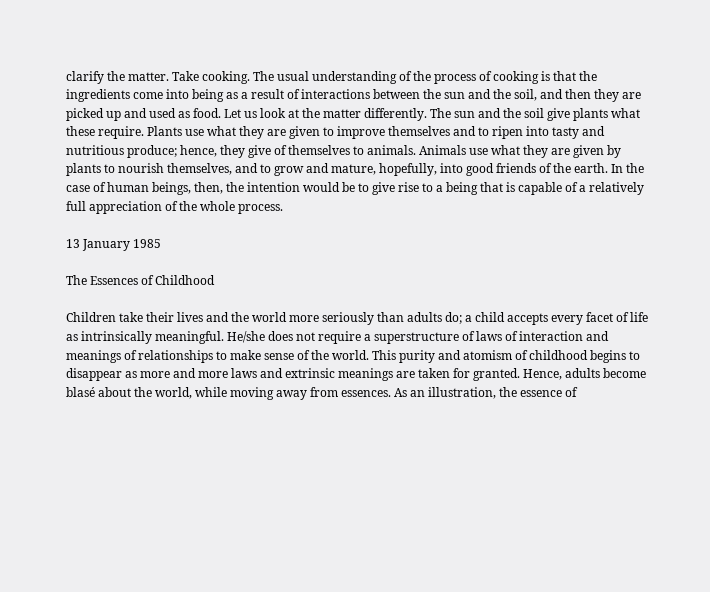clarify the matter. Take cooking. The usual understanding of the process of cooking is that the ingredients come into being as a result of interactions between the sun and the soil, and then they are picked up and used as food. Let us look at the matter differently. The sun and the soil give plants what these require. Plants use what they are given to improve themselves and to ripen into tasty and nutritious produce; hence, they give of themselves to animals. Animals use what they are given by plants to nourish themselves, and to grow and mature, hopefully, into good friends of the earth. In the case of human beings, then, the intention would be to give rise to a being that is capable of a relatively full appreciation of the whole process.

13 January 1985

The Essences of Childhood

Children take their lives and the world more seriously than adults do; a child accepts every facet of life as intrinsically meaningful. He/she does not require a superstructure of laws of interaction and meanings of relationships to make sense of the world. This purity and atomism of childhood begins to disappear as more and more laws and extrinsic meanings are taken for granted. Hence, adults become blasé about the world, while moving away from essences. As an illustration, the essence of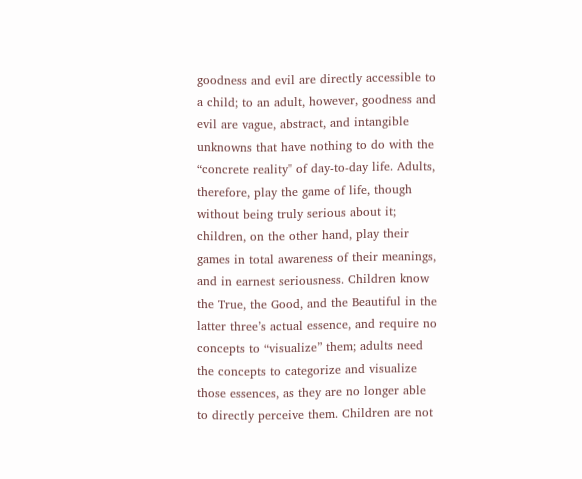goodness and evil are directly accessible to a child; to an adult, however, goodness and evil are vague, abstract, and intangible unknowns that have nothing to do with the “concrete reality" of day-to-day life. Adults, therefore, play the game of life, though without being truly serious about it; children, on the other hand, play their games in total awareness of their meanings, and in earnest seriousness. Children know the True, the Good, and the Beautiful in the latter three’s actual essence, and require no concepts to “visualize” them; adults need the concepts to categorize and visualize those essences, as they are no longer able to directly perceive them. Children are not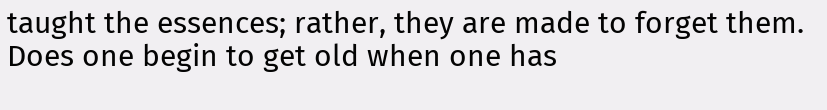taught the essences; rather, they are made to forget them. Does one begin to get old when one has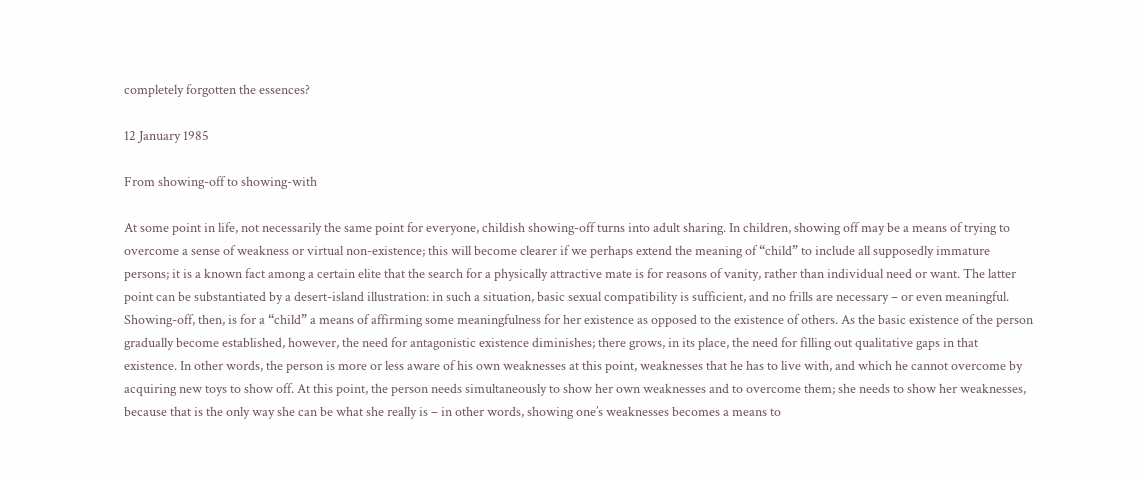completely forgotten the essences?

12 January 1985

From showing-off to showing-with

At some point in life, not necessarily the same point for everyone, childish showing-off turns into adult sharing. In children, showing off may be a means of trying to overcome a sense of weakness or virtual non-existence; this will become clearer if we perhaps extend the meaning of “child” to include all supposedly immature persons; it is a known fact among a certain elite that the search for a physically attractive mate is for reasons of vanity, rather than individual need or want. The latter point can be substantiated by a desert-island illustration: in such a situation, basic sexual compatibility is sufficient, and no frills are necessary – or even meaningful. Showing-off, then, is for a “child” a means of affirming some meaningfulness for her existence as opposed to the existence of others. As the basic existence of the person gradually become established, however, the need for antagonistic existence diminishes; there grows, in its place, the need for filling out qualitative gaps in that existence. In other words, the person is more or less aware of his own weaknesses at this point, weaknesses that he has to live with, and which he cannot overcome by acquiring new toys to show off. At this point, the person needs simultaneously to show her own weaknesses and to overcome them; she needs to show her weaknesses, because that is the only way she can be what she really is – in other words, showing one’s weaknesses becomes a means to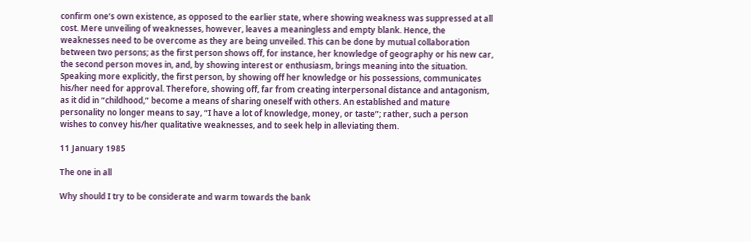confirm one’s own existence, as opposed to the earlier state, where showing weakness was suppressed at all cost. Mere unveiling of weaknesses, however, leaves a meaningless and empty blank. Hence, the weaknesses need to be overcome as they are being unveiled. This can be done by mutual collaboration between two persons; as the first person shows off, for instance, her knowledge of geography or his new car, the second person moves in, and, by showing interest or enthusiasm, brings meaning into the situation. Speaking more explicitly, the first person, by showing off her knowledge or his possessions, communicates his/her need for approval. Therefore, showing off, far from creating interpersonal distance and antagonism, as it did in “childhood,” become a means of sharing oneself with others. An established and mature personality no longer means to say, “I have a lot of knowledge, money, or taste”; rather, such a person wishes to convey his/her qualitative weaknesses, and to seek help in alleviating them.

11 January 1985

The one in all

Why should I try to be considerate and warm towards the bank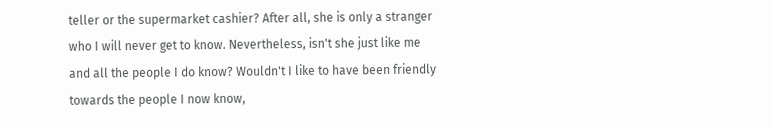teller or the supermarket cashier? After all, she is only a stranger who I will never get to know. Nevertheless, isn't she just like me and all the people I do know? Wouldn't I like to have been friendly towards the people I now know,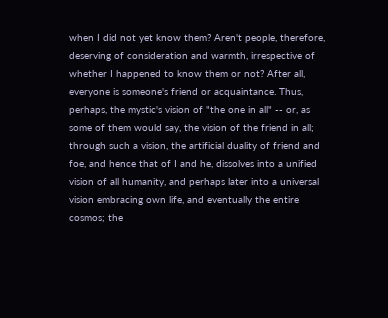when I did not yet know them? Aren't people, therefore, deserving of consideration and warmth, irrespective of whether I happened to know them or not? After all, everyone is someone's friend or acquaintance. Thus, perhaps, the mystic's vision of "the one in all" -- or, as some of them would say, the vision of the friend in all; through such a vision, the artificial duality of friend and foe, and hence that of I and he, dissolves into a unified vision of all humanity, and perhaps later into a universal vision embracing own life, and eventually the entire cosmos; the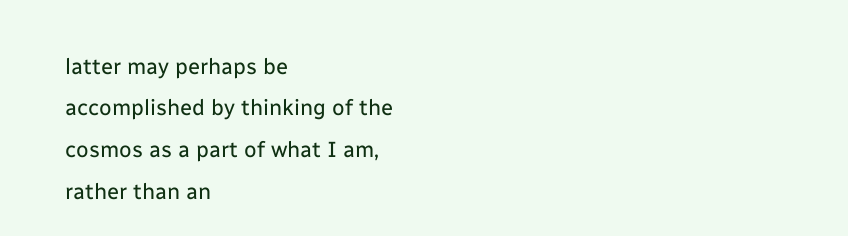latter may perhaps be accomplished by thinking of the cosmos as a part of what I am, rather than an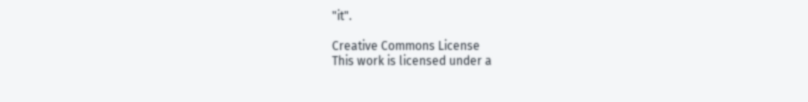"it".

Creative Commons License
This work is licensed under a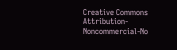Creative Commons Attribution-Noncommercial-No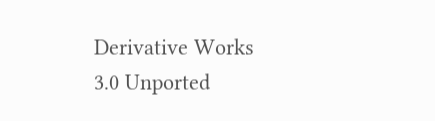Derivative Works 3.0 Unported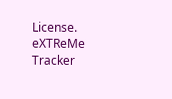License.
eXTReMe Tracker